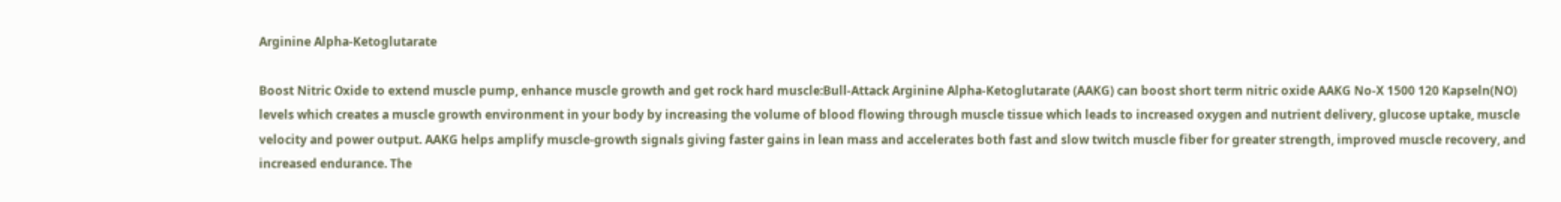Arginine Alpha-Ketoglutarate

Boost Nitric Oxide to extend muscle pump, enhance muscle growth and get rock hard muscle:Bull-Attack Arginine Alpha-Ketoglutarate (AAKG) can boost short term nitric oxide AAKG No-X 1500 120 Kapseln(NO) levels which creates a muscle growth environment in your body by increasing the volume of blood flowing through muscle tissue which leads to increased oxygen and nutrient delivery, glucose uptake, muscle velocity and power output. AAKG helps amplify muscle-growth signals giving faster gains in lean mass and accelerates both fast and slow twitch muscle fiber for greater strength, improved muscle recovery, and increased endurance. The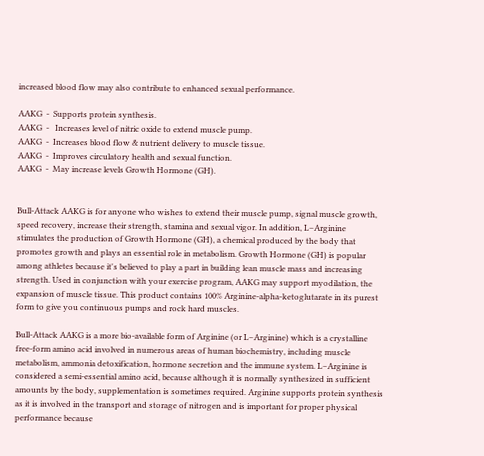increased blood flow may also contribute to enhanced sexual performance.

AAKG  -  Supports protein synthesis.
AAKG  -   Increases level of nitric oxide to extend muscle pump.
AAKG  -  Increases blood flow & nutrient delivery to muscle tissue.
AAKG  -  Improves circulatory health and sexual function.
AAKG  -  May increase levels Growth Hormone (GH).


Bull-Attack AAKG is for anyone who wishes to extend their muscle pump, signal muscle growth, speed recovery, increase their strength, stamina and sexual vigor. In addition, L–Arginine stimulates the production of Growth Hormone (GH), a chemical produced by the body that promotes growth and plays an essential role in metabolism. Growth Hormone (GH) is popular among athletes because it's believed to play a part in building lean muscle mass and increasing strength. Used in conjunction with your exercise program, AAKG may support myodilation, the expansion of muscle tissue. This product contains 100% Arginine-alpha-ketoglutarate in its purest form to give you continuous pumps and rock hard muscles.

Bull-Attack AAKG is a more bio-available form of Arginine (or L–Arginine) which is a crystalline free-form amino acid involved in numerous areas of human biochemistry, including muscle metabolism, ammonia detoxification, hormone secretion and the immune system. L–Arginine is considered a semi-essential amino acid, because although it is normally synthesized in sufficient amounts by the body, supplementation is sometimes required. Arginine supports protein synthesis as it is involved in the transport and storage of nitrogen and is important for proper physical performance because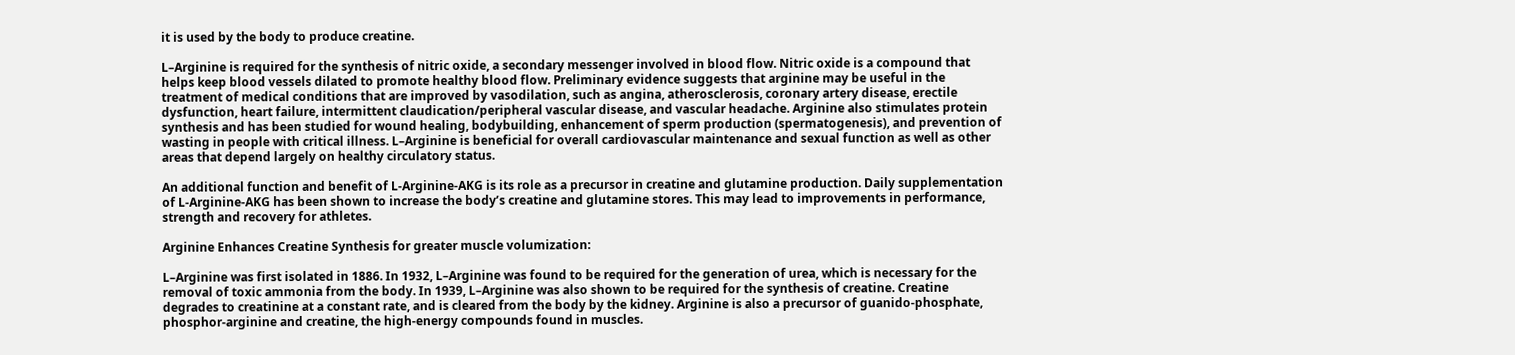it is used by the body to produce creatine.

L–Arginine is required for the synthesis of nitric oxide, a secondary messenger involved in blood flow. Nitric oxide is a compound that helps keep blood vessels dilated to promote healthy blood flow. Preliminary evidence suggests that arginine may be useful in the treatment of medical conditions that are improved by vasodilation, such as angina, atherosclerosis, coronary artery disease, erectile dysfunction, heart failure, intermittent claudication/peripheral vascular disease, and vascular headache. Arginine also stimulates protein synthesis and has been studied for wound healing, bodybuilding, enhancement of sperm production (spermatogenesis), and prevention of wasting in people with critical illness. L–Arginine is beneficial for overall cardiovascular maintenance and sexual function as well as other areas that depend largely on healthy circulatory status.

An additional function and benefit of L-Arginine-AKG is its role as a precursor in creatine and glutamine production. Daily supplementation of L-Arginine-AKG has been shown to increase the body’s creatine and glutamine stores. This may lead to improvements in performance, strength and recovery for athletes.

Arginine Enhances Creatine Synthesis for greater muscle volumization:

L–Arginine was first isolated in 1886. In 1932, L–Arginine was found to be required for the generation of urea, which is necessary for the removal of toxic ammonia from the body. In 1939, L–Arginine was also shown to be required for the synthesis of creatine. Creatine degrades to creatinine at a constant rate, and is cleared from the body by the kidney. Arginine is also a precursor of guanido-phosphate, phosphor-arginine and creatine, the high-energy compounds found in muscles.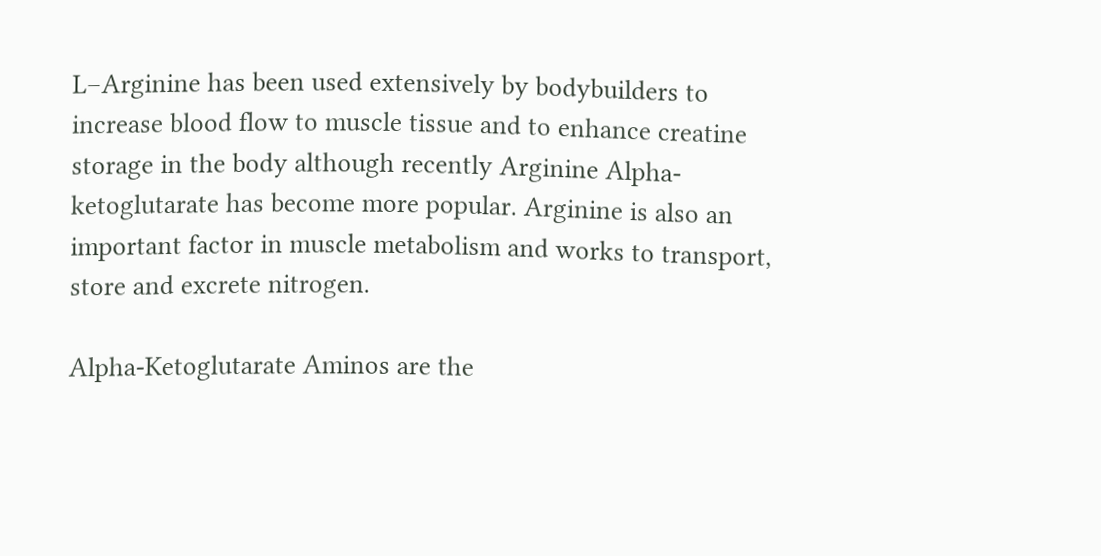L–Arginine has been used extensively by bodybuilders to increase blood flow to muscle tissue and to enhance creatine storage in the body although recently Arginine Alpha-ketoglutarate has become more popular. Arginine is also an important factor in muscle metabolism and works to transport, store and excrete nitrogen.

Alpha-Ketoglutarate Aminos are the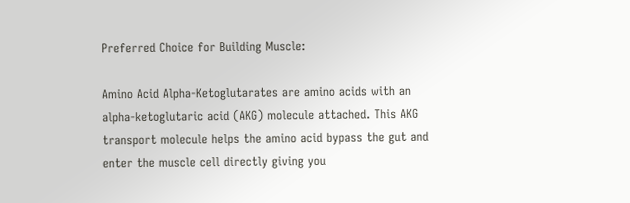Preferred Choice for Building Muscle:

Amino Acid Alpha-Ketoglutarates are amino acids with an alpha-ketoglutaric acid (AKG) molecule attached. This AKG transport molecule helps the amino acid bypass the gut and enter the muscle cell directly giving you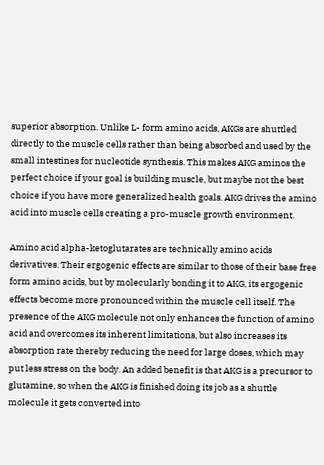superior absorption. Unlike L- form amino acids, AKGs are shuttled directly to the muscle cells rather than being absorbed and used by the small intestines for nucleotide synthesis. This makes AKG aminos the perfect choice if your goal is building muscle, but maybe not the best choice if you have more generalized health goals. AKG drives the amino acid into muscle cells creating a pro-muscle growth environment.

Amino acid alpha-ketoglutarates are technically amino acids derivatives. Their ergogenic effects are similar to those of their base free form amino acids, but by molecularly bonding it to AKG, its ergogenic effects become more pronounced within the muscle cell itself. The presence of the AKG molecule not only enhances the function of amino acid and overcomes its inherent limitations, but also increases its absorption rate thereby reducing the need for large doses, which may put less stress on the body. An added benefit is that AKG is a precursor to glutamine, so when the AKG is finished doing its job as a shuttle molecule it gets converted into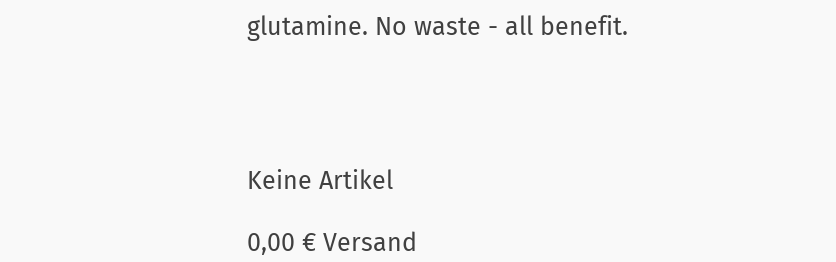glutamine. No waste - all benefit.




Keine Artikel

0,00 € Versand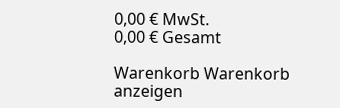0,00 € MwSt.
0,00 € Gesamt

Warenkorb Warenkorb anzeigen